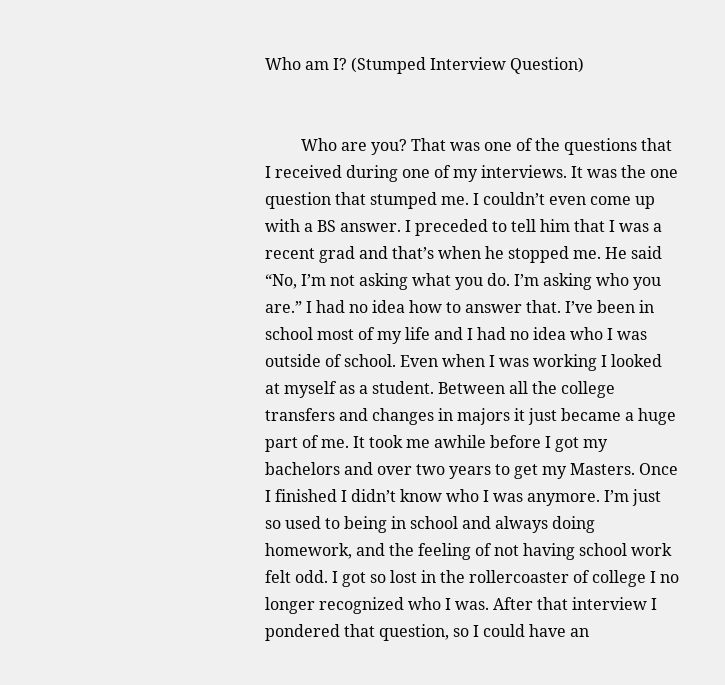Who am I? (Stumped Interview Question)


         Who are you? That was one of the questions that I received during one of my interviews. It was the one question that stumped me. I couldn’t even come up with a BS answer. I preceded to tell him that I was a recent grad and that’s when he stopped me. He said “No, I’m not asking what you do. I’m asking who you are.” I had no idea how to answer that. I’ve been in school most of my life and I had no idea who I was outside of school. Even when I was working I looked at myself as a student. Between all the college transfers and changes in majors it just became a huge part of me. It took me awhile before I got my bachelors and over two years to get my Masters. Once I finished I didn’t know who I was anymore. I’m just so used to being in school and always doing homework, and the feeling of not having school work felt odd. I got so lost in the rollercoaster of college I no longer recognized who I was. After that interview I pondered that question, so I could have an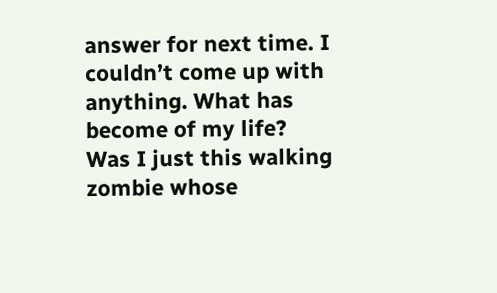answer for next time. I couldn’t come up with anything. What has become of my life? Was I just this walking zombie whose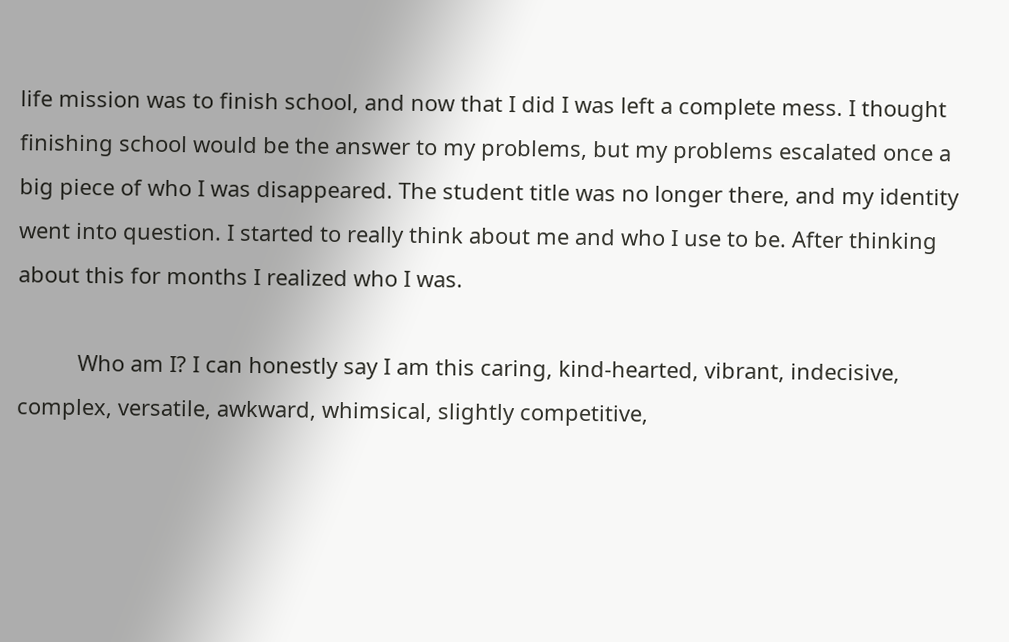life mission was to finish school, and now that I did I was left a complete mess. I thought finishing school would be the answer to my problems, but my problems escalated once a big piece of who I was disappeared. The student title was no longer there, and my identity went into question. I started to really think about me and who I use to be. After thinking about this for months I realized who I was.

          Who am I? I can honestly say I am this caring, kind-hearted, vibrant, indecisive, complex, versatile, awkward, whimsical, slightly competitive,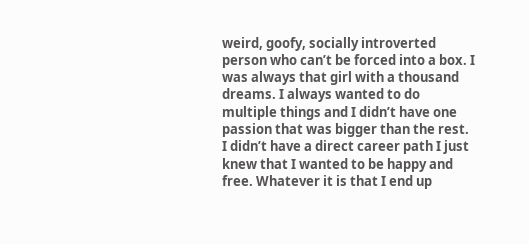weird, goofy, socially introverted person who can’t be forced into a box. I was always that girl with a thousand dreams. I always wanted to do multiple things and I didn’t have one passion that was bigger than the rest. I didn’t have a direct career path I just knew that I wanted to be happy and free. Whatever it is that I end up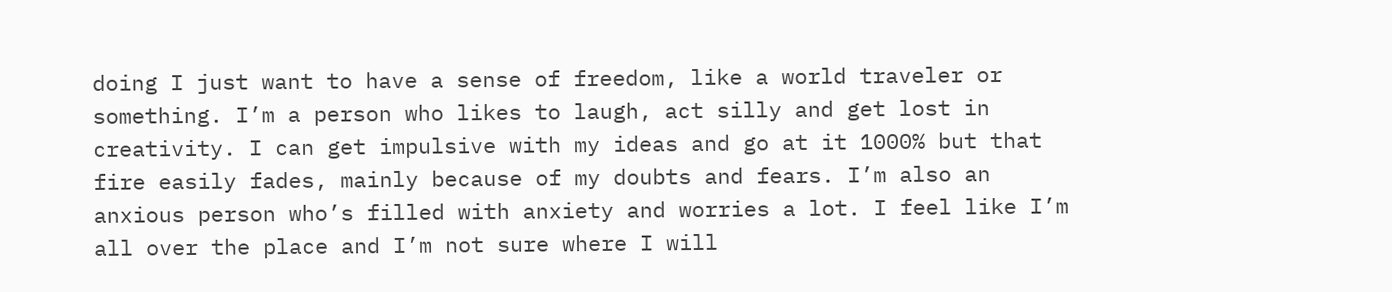doing I just want to have a sense of freedom, like a world traveler or something. I’m a person who likes to laugh, act silly and get lost in creativity. I can get impulsive with my ideas and go at it 1000% but that fire easily fades, mainly because of my doubts and fears. I’m also an anxious person who’s filled with anxiety and worries a lot. I feel like I’m all over the place and I’m not sure where I will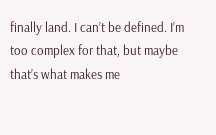finally land. I can’t be defined. I’m too complex for that, but maybe that’s what makes me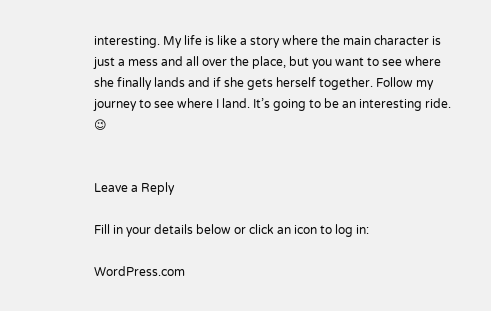interesting. My life is like a story where the main character is just a mess and all over the place, but you want to see where she finally lands and if she gets herself together. Follow my journey to see where I land. It’s going to be an interesting ride. 😉


Leave a Reply

Fill in your details below or click an icon to log in:

WordPress.com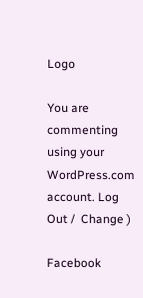Logo

You are commenting using your WordPress.com account. Log Out /  Change )

Facebook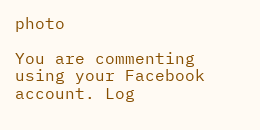photo

You are commenting using your Facebook account. Log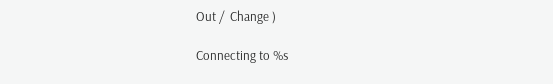Out /  Change )

Connecting to %s